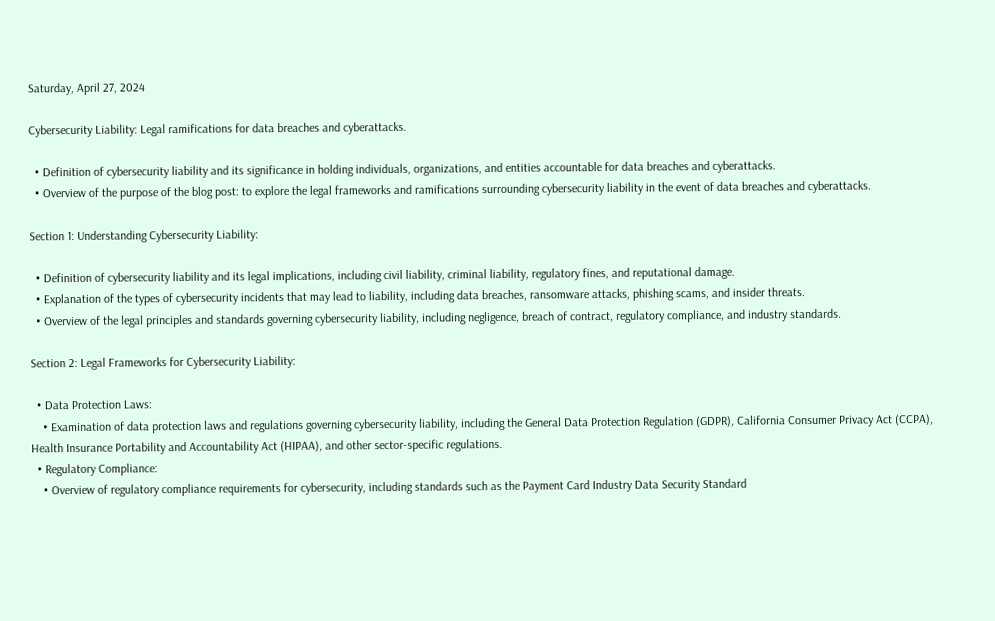Saturday, April 27, 2024

Cybersecurity Liability: Legal ramifications for data breaches and cyberattacks.

  • Definition of cybersecurity liability and its significance in holding individuals, organizations, and entities accountable for data breaches and cyberattacks.
  • Overview of the purpose of the blog post: to explore the legal frameworks and ramifications surrounding cybersecurity liability in the event of data breaches and cyberattacks.

Section 1: Understanding Cybersecurity Liability:

  • Definition of cybersecurity liability and its legal implications, including civil liability, criminal liability, regulatory fines, and reputational damage.
  • Explanation of the types of cybersecurity incidents that may lead to liability, including data breaches, ransomware attacks, phishing scams, and insider threats.
  • Overview of the legal principles and standards governing cybersecurity liability, including negligence, breach of contract, regulatory compliance, and industry standards.

Section 2: Legal Frameworks for Cybersecurity Liability:

  • Data Protection Laws:
    • Examination of data protection laws and regulations governing cybersecurity liability, including the General Data Protection Regulation (GDPR), California Consumer Privacy Act (CCPA), Health Insurance Portability and Accountability Act (HIPAA), and other sector-specific regulations.
  • Regulatory Compliance:
    • Overview of regulatory compliance requirements for cybersecurity, including standards such as the Payment Card Industry Data Security Standard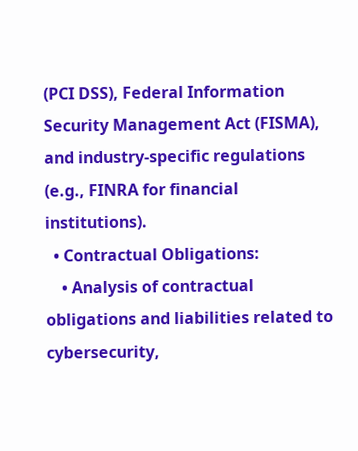(PCI DSS), Federal Information Security Management Act (FISMA), and industry-specific regulations (e.g., FINRA for financial institutions).
  • Contractual Obligations:
    • Analysis of contractual obligations and liabilities related to cybersecurity,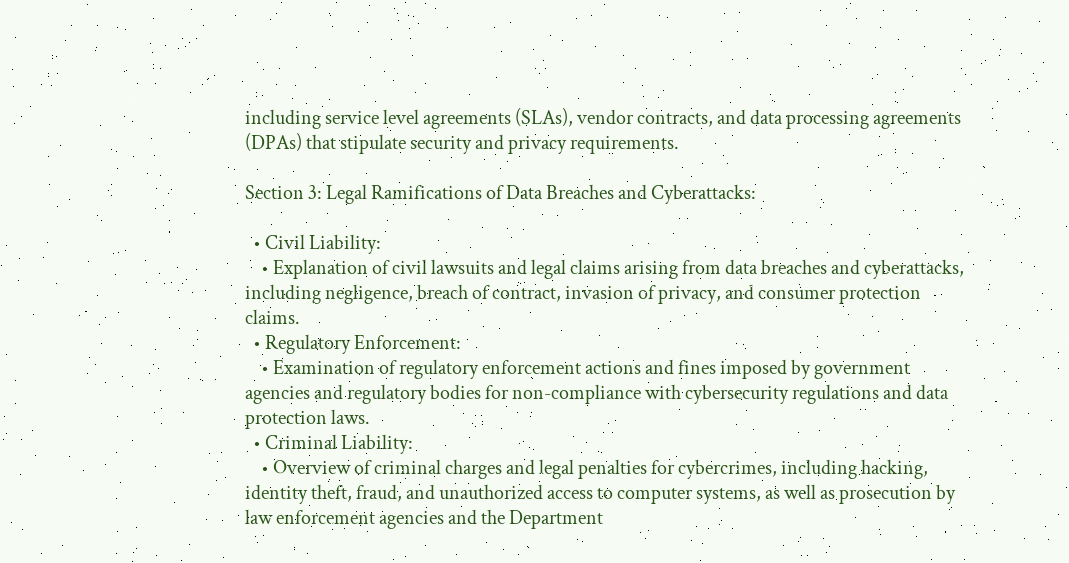including service level agreements (SLAs), vendor contracts, and data processing agreements (DPAs) that stipulate security and privacy requirements.

Section 3: Legal Ramifications of Data Breaches and Cyberattacks:

  • Civil Liability:
    • Explanation of civil lawsuits and legal claims arising from data breaches and cyberattacks, including negligence, breach of contract, invasion of privacy, and consumer protection claims.
  • Regulatory Enforcement:
    • Examination of regulatory enforcement actions and fines imposed by government agencies and regulatory bodies for non-compliance with cybersecurity regulations and data protection laws.
  • Criminal Liability:
    • Overview of criminal charges and legal penalties for cybercrimes, including hacking, identity theft, fraud, and unauthorized access to computer systems, as well as prosecution by law enforcement agencies and the Department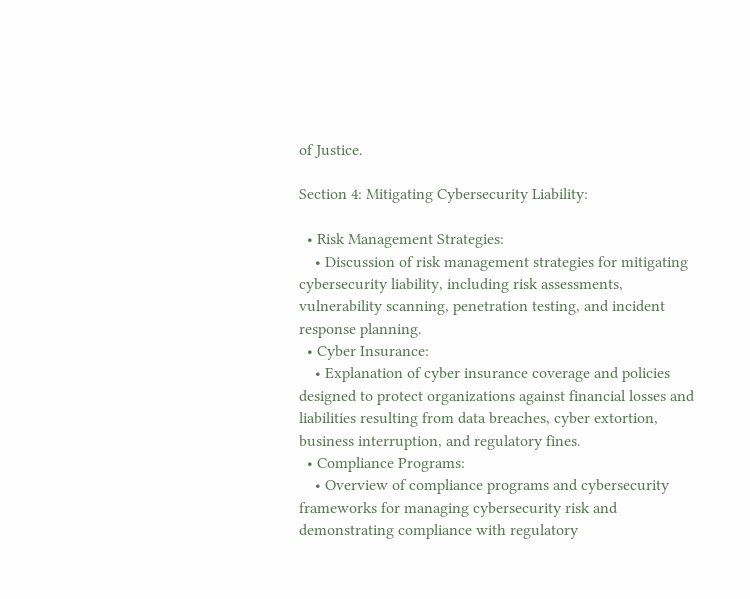of Justice.

Section 4: Mitigating Cybersecurity Liability:

  • Risk Management Strategies:
    • Discussion of risk management strategies for mitigating cybersecurity liability, including risk assessments, vulnerability scanning, penetration testing, and incident response planning.
  • Cyber Insurance:
    • Explanation of cyber insurance coverage and policies designed to protect organizations against financial losses and liabilities resulting from data breaches, cyber extortion, business interruption, and regulatory fines.
  • Compliance Programs:
    • Overview of compliance programs and cybersecurity frameworks for managing cybersecurity risk and demonstrating compliance with regulatory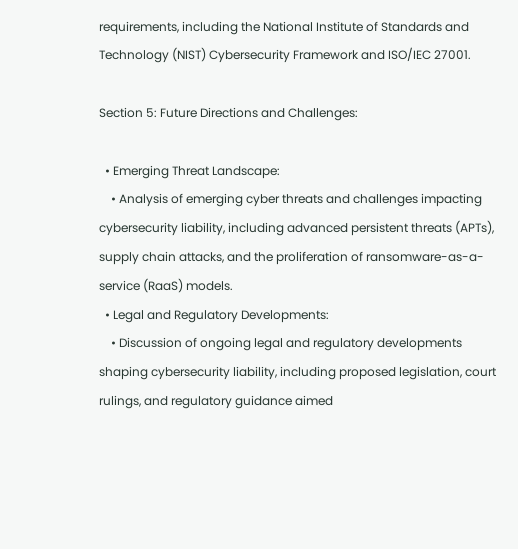requirements, including the National Institute of Standards and Technology (NIST) Cybersecurity Framework and ISO/IEC 27001.

Section 5: Future Directions and Challenges:

  • Emerging Threat Landscape:
    • Analysis of emerging cyber threats and challenges impacting cybersecurity liability, including advanced persistent threats (APTs), supply chain attacks, and the proliferation of ransomware-as-a-service (RaaS) models.
  • Legal and Regulatory Developments:
    • Discussion of ongoing legal and regulatory developments shaping cybersecurity liability, including proposed legislation, court rulings, and regulatory guidance aimed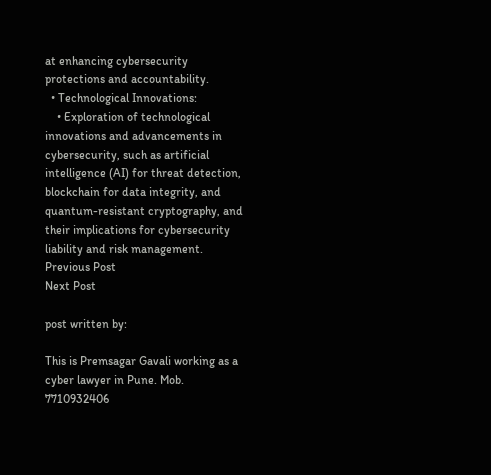at enhancing cybersecurity protections and accountability.
  • Technological Innovations:
    • Exploration of technological innovations and advancements in cybersecurity, such as artificial intelligence (AI) for threat detection, blockchain for data integrity, and quantum-resistant cryptography, and their implications for cybersecurity liability and risk management.
Previous Post
Next Post

post written by:

This is Premsagar Gavali working as a cyber lawyer in Pune. Mob. 7710932406